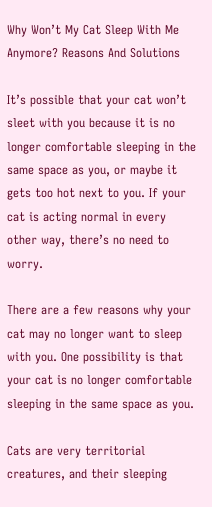Why Won’t My Cat Sleep With Me Anymore? Reasons And Solutions

It’s possible that your cat won’t sleet with you because it is no longer comfortable sleeping in the same space as you, or maybe it gets too hot next to you. If your cat is acting normal in every other way, there’s no need to worry.

There are a few reasons why your cat may no longer want to sleep with you. One possibility is that your cat is no longer comfortable sleeping in the same space as you.

Cats are very territorial creatures, and their sleeping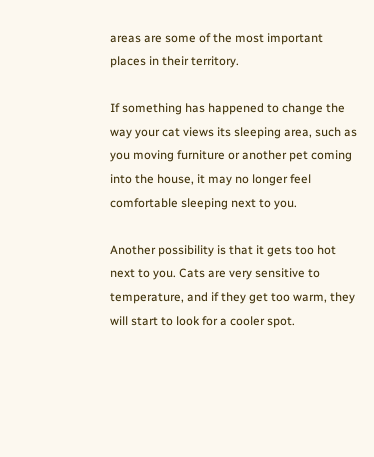areas are some of the most important places in their territory.

If something has happened to change the way your cat views its sleeping area, such as you moving furniture or another pet coming into the house, it may no longer feel comfortable sleeping next to you.

Another possibility is that it gets too hot next to you. Cats are very sensitive to temperature, and if they get too warm, they will start to look for a cooler spot.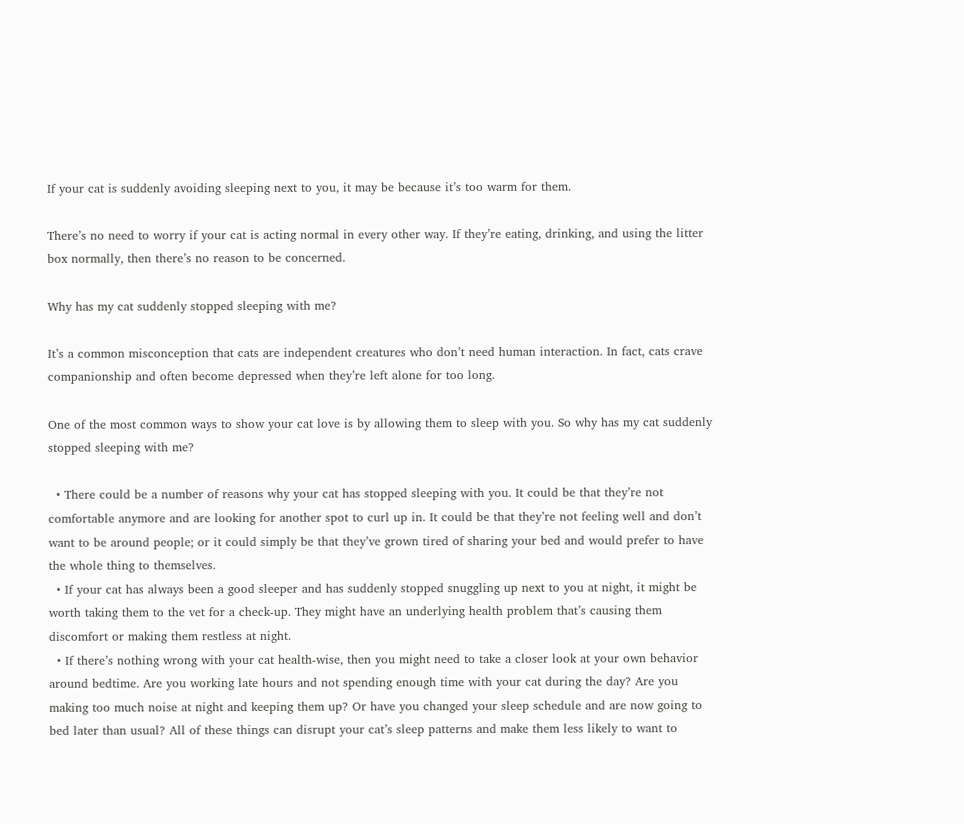If your cat is suddenly avoiding sleeping next to you, it may be because it’s too warm for them.

There’s no need to worry if your cat is acting normal in every other way. If they’re eating, drinking, and using the litter box normally, then there’s no reason to be concerned.

Why has my cat suddenly stopped sleeping with me?

It’s a common misconception that cats are independent creatures who don’t need human interaction. In fact, cats crave companionship and often become depressed when they’re left alone for too long.

One of the most common ways to show your cat love is by allowing them to sleep with you. So why has my cat suddenly stopped sleeping with me?

  • There could be a number of reasons why your cat has stopped sleeping with you. It could be that they’re not comfortable anymore and are looking for another spot to curl up in. It could be that they’re not feeling well and don’t want to be around people; or it could simply be that they’ve grown tired of sharing your bed and would prefer to have the whole thing to themselves.
  • If your cat has always been a good sleeper and has suddenly stopped snuggling up next to you at night, it might be worth taking them to the vet for a check-up. They might have an underlying health problem that’s causing them discomfort or making them restless at night.
  • If there’s nothing wrong with your cat health-wise, then you might need to take a closer look at your own behavior around bedtime. Are you working late hours and not spending enough time with your cat during the day? Are you making too much noise at night and keeping them up? Or have you changed your sleep schedule and are now going to bed later than usual? All of these things can disrupt your cat’s sleep patterns and make them less likely to want to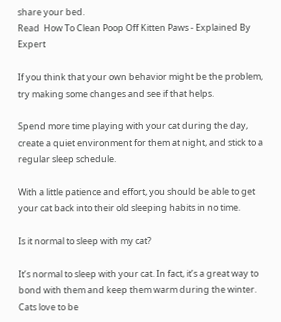share your bed.
Read  How To Clean Poop Off Kitten Paws - Explained By Expert

If you think that your own behavior might be the problem, try making some changes and see if that helps.

Spend more time playing with your cat during the day, create a quiet environment for them at night, and stick to a regular sleep schedule.

With a little patience and effort, you should be able to get your cat back into their old sleeping habits in no time.

Is it normal to sleep with my cat?

It’s normal to sleep with your cat. In fact, it’s a great way to bond with them and keep them warm during the winter. Cats love to be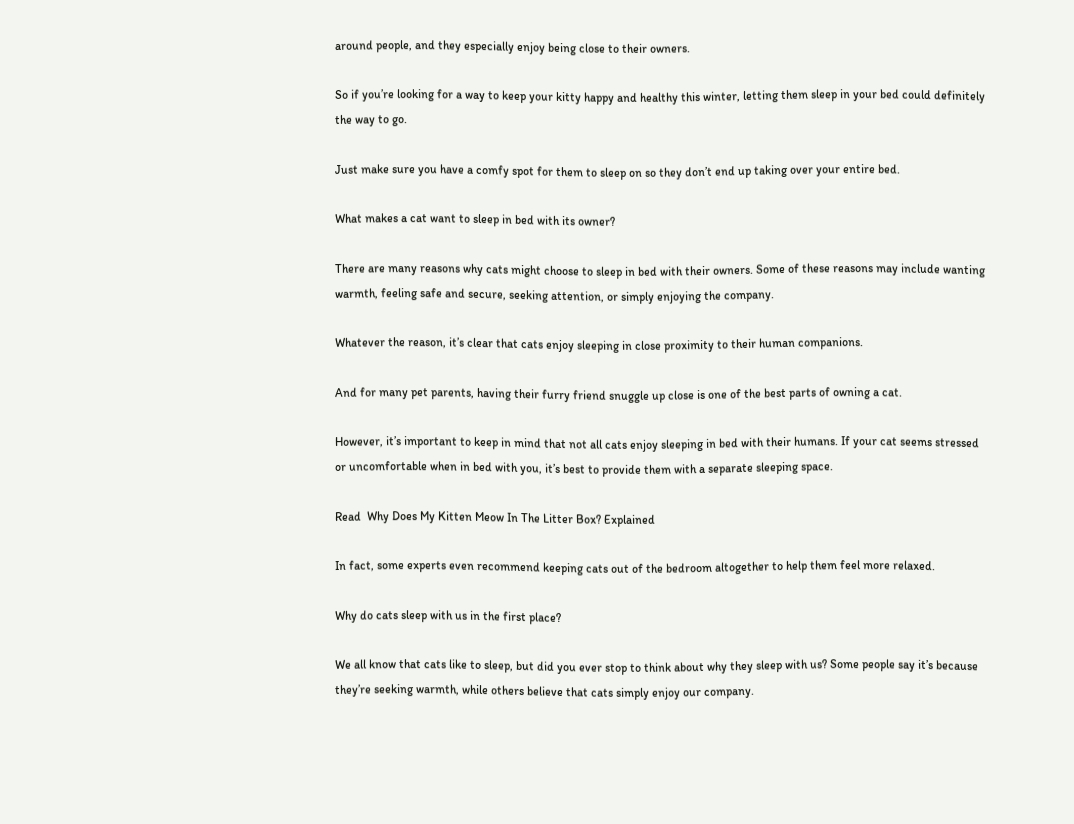around people, and they especially enjoy being close to their owners.

So if you’re looking for a way to keep your kitty happy and healthy this winter, letting them sleep in your bed could definitely the way to go.

Just make sure you have a comfy spot for them to sleep on so they don’t end up taking over your entire bed.

What makes a cat want to sleep in bed with its owner?

There are many reasons why cats might choose to sleep in bed with their owners. Some of these reasons may include wanting warmth, feeling safe and secure, seeking attention, or simply enjoying the company.

Whatever the reason, it’s clear that cats enjoy sleeping in close proximity to their human companions.

And for many pet parents, having their furry friend snuggle up close is one of the best parts of owning a cat.

However, it’s important to keep in mind that not all cats enjoy sleeping in bed with their humans. If your cat seems stressed or uncomfortable when in bed with you, it’s best to provide them with a separate sleeping space.

Read  Why Does My Kitten Meow In The Litter Box? Explained

In fact, some experts even recommend keeping cats out of the bedroom altogether to help them feel more relaxed.

Why do cats sleep with us in the first place?

We all know that cats like to sleep, but did you ever stop to think about why they sleep with us? Some people say it’s because they’re seeking warmth, while others believe that cats simply enjoy our company.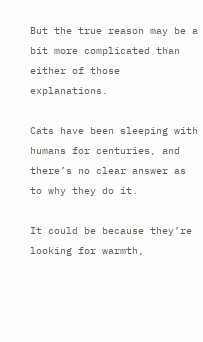But the true reason may be a bit more complicated than either of those explanations.

Cats have been sleeping with humans for centuries, and there’s no clear answer as to why they do it.

It could be because they’re looking for warmth,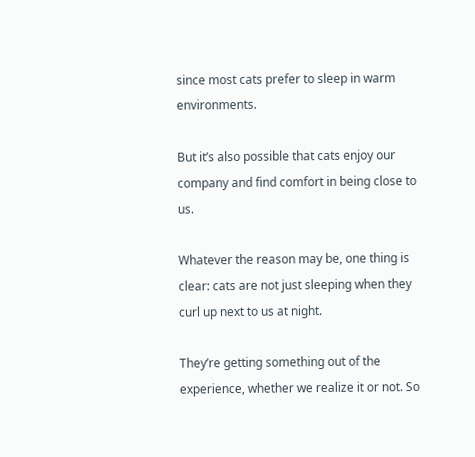since most cats prefer to sleep in warm environments.

But it’s also possible that cats enjoy our company and find comfort in being close to us.

Whatever the reason may be, one thing is clear: cats are not just sleeping when they curl up next to us at night.

They’re getting something out of the experience, whether we realize it or not. So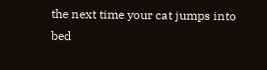the next time your cat jumps into bed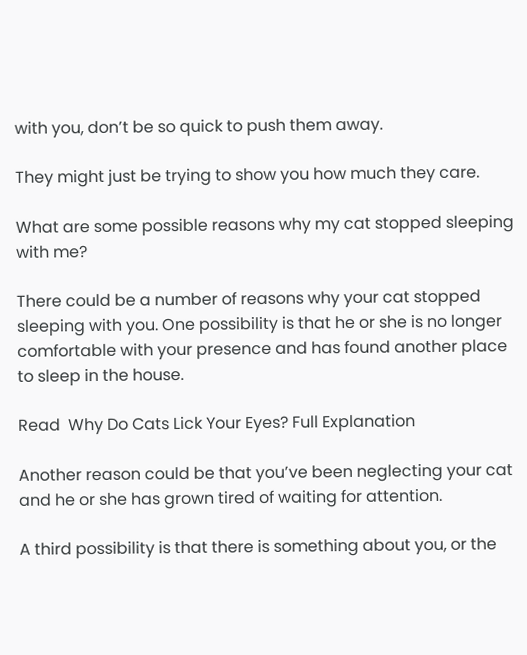with you, don’t be so quick to push them away.

They might just be trying to show you how much they care.

What are some possible reasons why my cat stopped sleeping with me?

There could be a number of reasons why your cat stopped sleeping with you. One possibility is that he or she is no longer comfortable with your presence and has found another place to sleep in the house.

Read  Why Do Cats Lick Your Eyes? Full Explanation

Another reason could be that you’ve been neglecting your cat and he or she has grown tired of waiting for attention.

A third possibility is that there is something about you, or the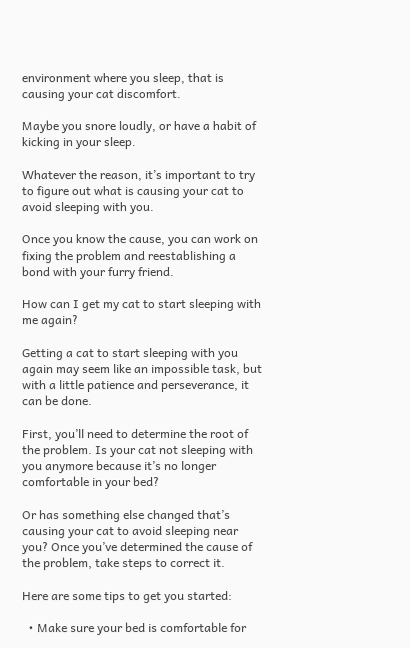environment where you sleep, that is causing your cat discomfort.

Maybe you snore loudly, or have a habit of kicking in your sleep.

Whatever the reason, it’s important to try to figure out what is causing your cat to avoid sleeping with you.

Once you know the cause, you can work on fixing the problem and reestablishing a bond with your furry friend.

How can I get my cat to start sleeping with me again?

Getting a cat to start sleeping with you again may seem like an impossible task, but with a little patience and perseverance, it can be done.

First, you’ll need to determine the root of the problem. Is your cat not sleeping with you anymore because it’s no longer comfortable in your bed?

Or has something else changed that’s causing your cat to avoid sleeping near you? Once you’ve determined the cause of the problem, take steps to correct it.

Here are some tips to get you started:

  • Make sure your bed is comfortable for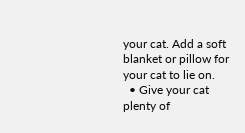your cat. Add a soft blanket or pillow for your cat to lie on.
  • Give your cat plenty of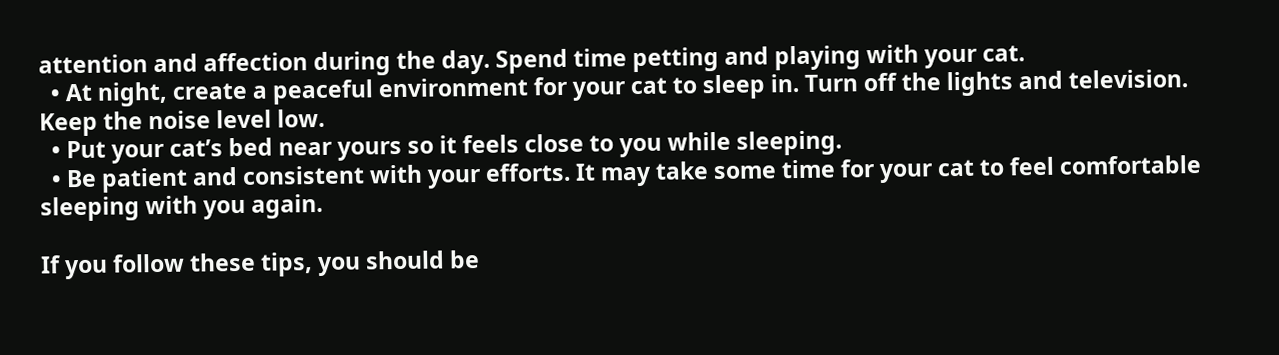attention and affection during the day. Spend time petting and playing with your cat.
  • At night, create a peaceful environment for your cat to sleep in. Turn off the lights and television. Keep the noise level low.
  • Put your cat’s bed near yours so it feels close to you while sleeping.
  • Be patient and consistent with your efforts. It may take some time for your cat to feel comfortable sleeping with you again.

If you follow these tips, you should be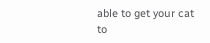able to get your cat to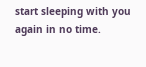start sleeping with you again in no time.